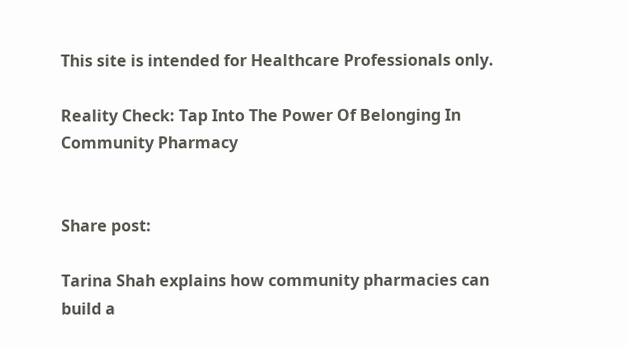This site is intended for Healthcare Professionals only.

Reality Check: Tap Into The Power Of Belonging In Community Pharmacy


Share post:

Tarina Shah explains how community pharmacies can build a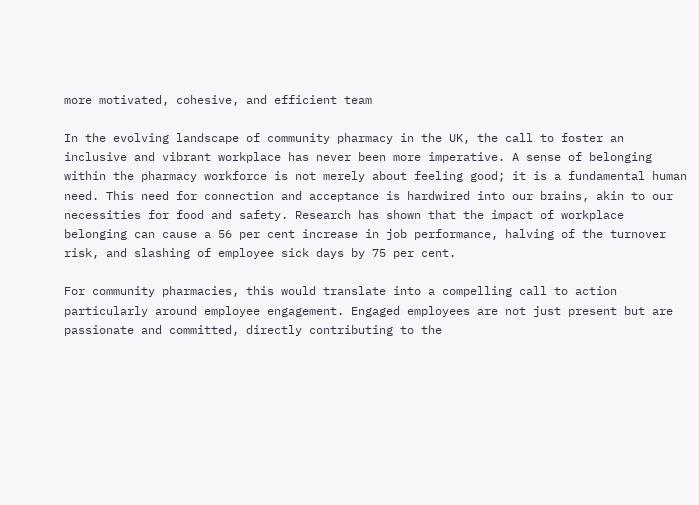more motivated, cohesive, and efficient team

In the evolving landscape of community pharmacy in the UK, the call to foster an inclusive and vibrant workplace has never been more imperative. A sense of belonging within the pharmacy workforce is not merely about feeling good; it is a fundamental human need. This need for connection and acceptance is hardwired into our brains, akin to our necessities for food and safety. Research has shown that the impact of workplace belonging can cause a 56 per cent increase in job performance, halving of the turnover risk, and slashing of employee sick days by 75 per cent.

For community pharmacies, this would translate into a compelling call to action particularly around employee engagement. Engaged employees are not just present but are passionate and committed, directly contributing to the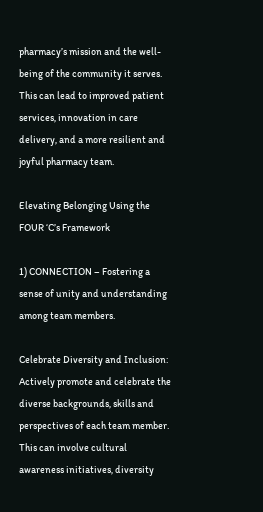pharmacy’s mission and the well-being of the community it serves. This can lead to improved patient services, innovation in care delivery, and a more resilient and joyful pharmacy team.

Elevating Belonging Using the FOUR ‘C’s Framework

1) CONNECTION – Fostering a sense of unity and understanding among team members.

Celebrate Diversity and Inclusion: Actively promote and celebrate the diverse backgrounds, skills and perspectives of each team member. This can involve cultural awareness initiatives, diversity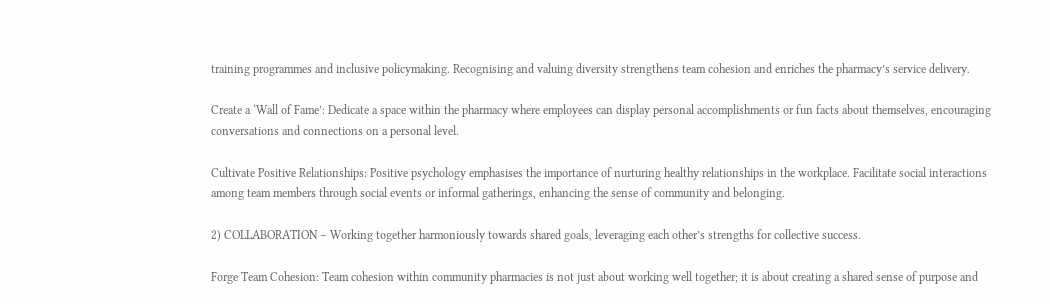training programmes and inclusive policymaking. Recognising and valuing diversity strengthens team cohesion and enriches the pharmacy’s service delivery.

Create a ‘Wall of Fame’: Dedicate a space within the pharmacy where employees can display personal accomplishments or fun facts about themselves, encouraging conversations and connections on a personal level.

Cultivate Positive Relationships: Positive psychology emphasises the importance of nurturing healthy relationships in the workplace. Facilitate social interactions among team members through social events or informal gatherings, enhancing the sense of community and belonging.

2) COLLABORATION – Working together harmoniously towards shared goals, leveraging each other’s strengths for collective success.

Forge Team Cohesion: Team cohesion within community pharmacies is not just about working well together; it is about creating a shared sense of purpose and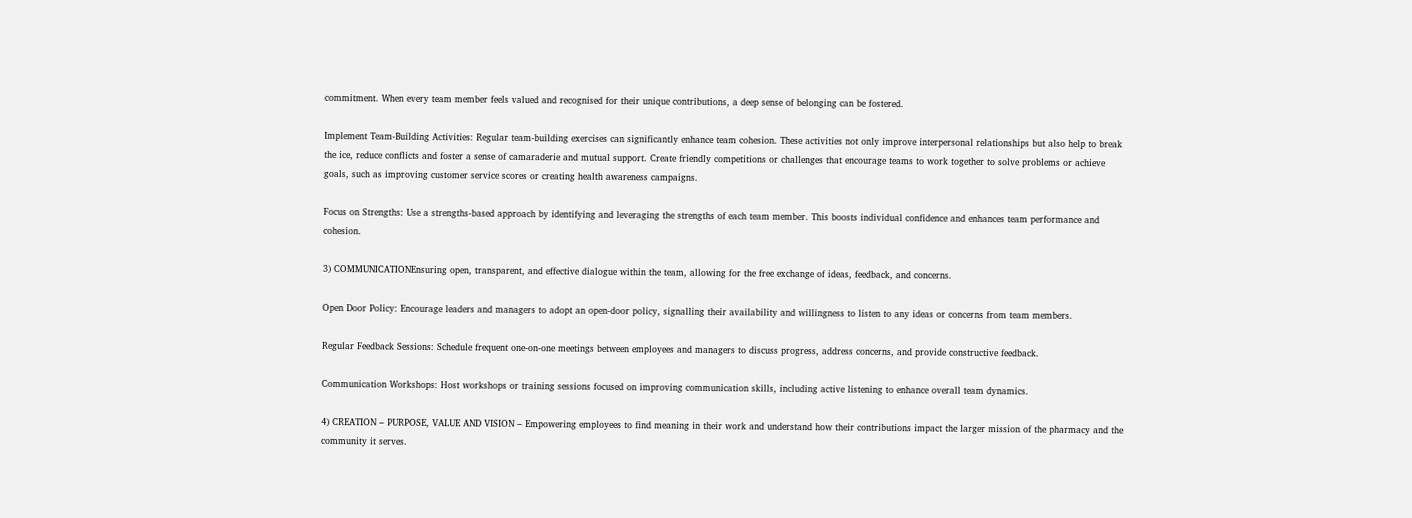commitment. When every team member feels valued and recognised for their unique contributions, a deep sense of belonging can be fostered.

Implement Team-Building Activities: Regular team-building exercises can significantly enhance team cohesion. These activities not only improve interpersonal relationships but also help to break the ice, reduce conflicts and foster a sense of camaraderie and mutual support. Create friendly competitions or challenges that encourage teams to work together to solve problems or achieve goals, such as improving customer service scores or creating health awareness campaigns.

Focus on Strengths: Use a strengths-based approach by identifying and leveraging the strengths of each team member. This boosts individual confidence and enhances team performance and cohesion.

3) COMMUNICATIONEnsuring open, transparent, and effective dialogue within the team, allowing for the free exchange of ideas, feedback, and concerns.

Open Door Policy: Encourage leaders and managers to adopt an open-door policy, signalling their availability and willingness to listen to any ideas or concerns from team members.

Regular Feedback Sessions: Schedule frequent one-on-one meetings between employees and managers to discuss progress, address concerns, and provide constructive feedback.

Communication Workshops: Host workshops or training sessions focused on improving communication skills, including active listening to enhance overall team dynamics.

4) CREATION – PURPOSE, VALUE AND VISION – Empowering employees to find meaning in their work and understand how their contributions impact the larger mission of the pharmacy and the community it serves.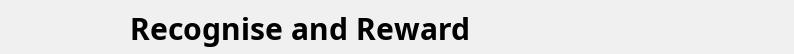Recognise and Reward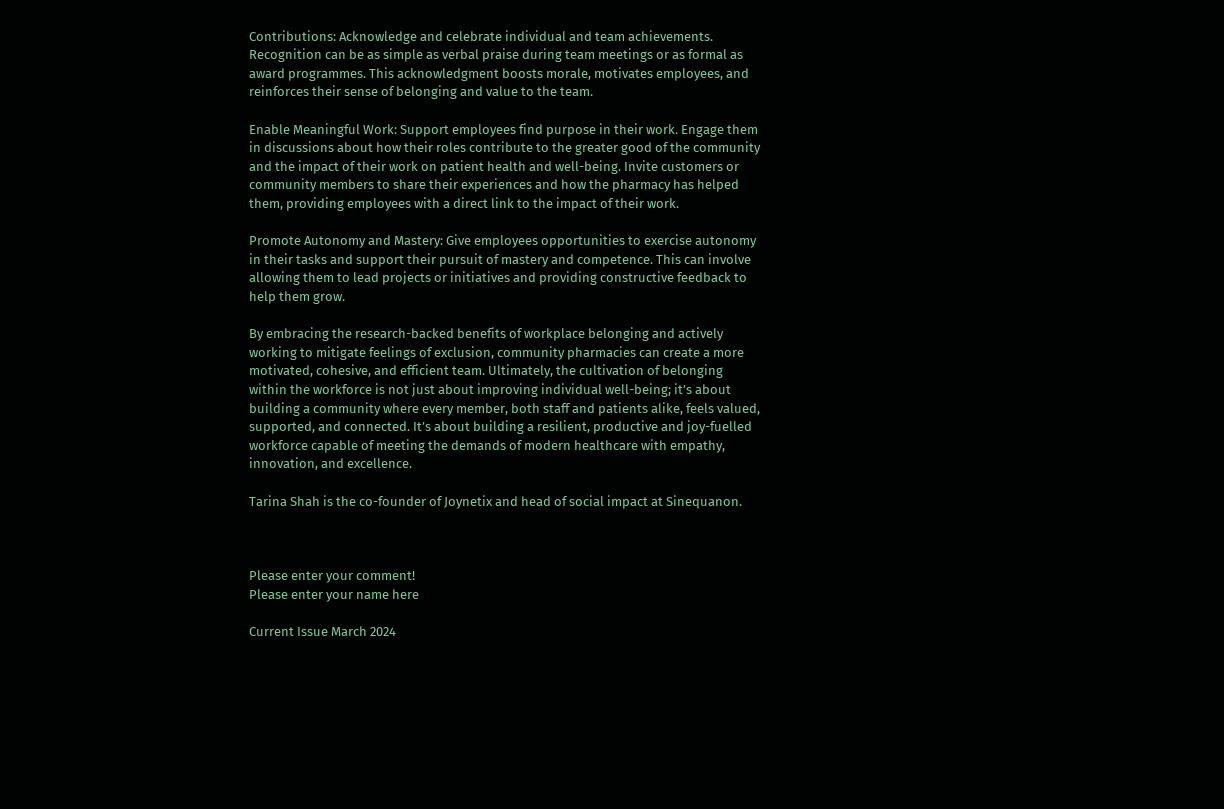Contributions: Acknowledge and celebrate individual and team achievements. Recognition can be as simple as verbal praise during team meetings or as formal as award programmes. This acknowledgment boosts morale, motivates employees, and reinforces their sense of belonging and value to the team.

Enable Meaningful Work: Support employees find purpose in their work. Engage them in discussions about how their roles contribute to the greater good of the community and the impact of their work on patient health and well-being. Invite customers or community members to share their experiences and how the pharmacy has helped them, providing employees with a direct link to the impact of their work.

Promote Autonomy and Mastery: Give employees opportunities to exercise autonomy in their tasks and support their pursuit of mastery and competence. This can involve allowing them to lead projects or initiatives and providing constructive feedback to help them grow.

By embracing the research-backed benefits of workplace belonging and actively working to mitigate feelings of exclusion, community pharmacies can create a more motivated, cohesive, and efficient team. Ultimately, the cultivation of belonging within the workforce is not just about improving individual well-being; it’s about building a community where every member, both staff and patients alike, feels valued, supported, and connected. It’s about building a resilient, productive and joy-fuelled workforce capable of meeting the demands of modern healthcare with empathy, innovation, and excellence.

Tarina Shah is the co-founder of Joynetix and head of social impact at Sinequanon.



Please enter your comment!
Please enter your name here

Current Issue March 2024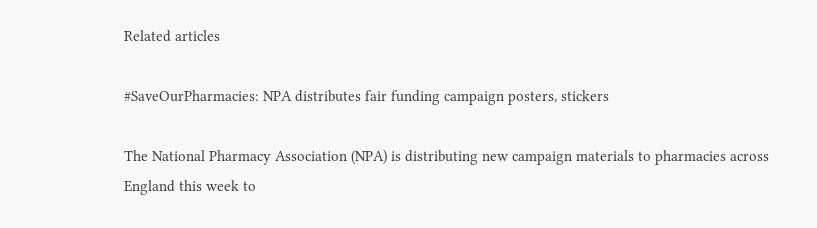Related articles

#SaveOurPharmacies: NPA distributes fair funding campaign posters, stickers

The National Pharmacy Association (NPA) is distributing new campaign materials to pharmacies across England this week to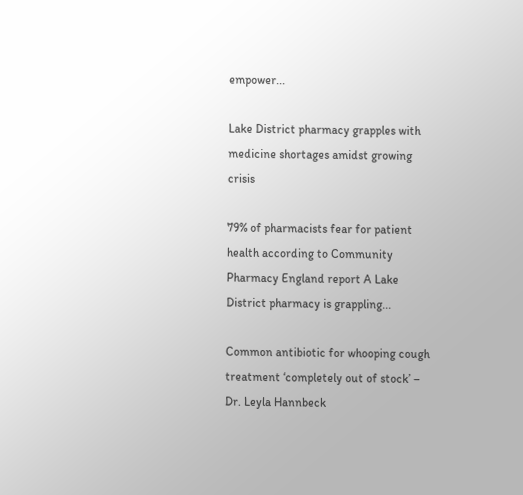empower...

Lake District pharmacy grapples with medicine shortages amidst growing crisis

79% of pharmacists fear for patient health according to Community Pharmacy England report A Lake District pharmacy is grappling...

Common antibiotic for whooping cough treatment ‘completely out of stock’ – Dr. Leyla Hannbeck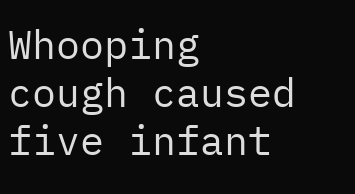Whooping cough caused five infant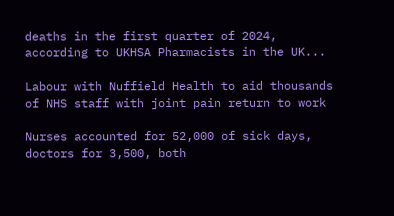deaths in the first quarter of 2024, according to UKHSA Pharmacists in the UK...

Labour with Nuffield Health to aid thousands of NHS staff with joint pain return to work

Nurses accounted for 52,000 of sick days, doctors for 3,500, both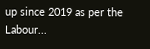up since 2019 as per the Labour...